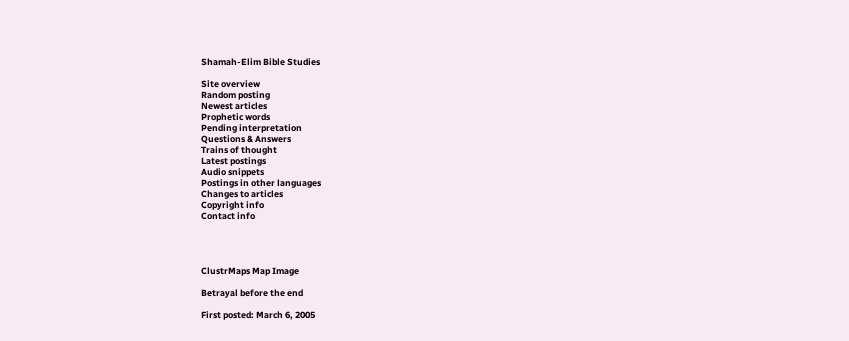Shamah-Elim Bible Studies

Site overview
Random posting
Newest articles
Prophetic words
Pending interpretation
Questions & Answers
Trains of thought
Latest postings
Audio snippets
Postings in other languages
Changes to articles
Copyright info
Contact info




ClustrMaps Map Image

Betrayal before the end

First posted: March 6, 2005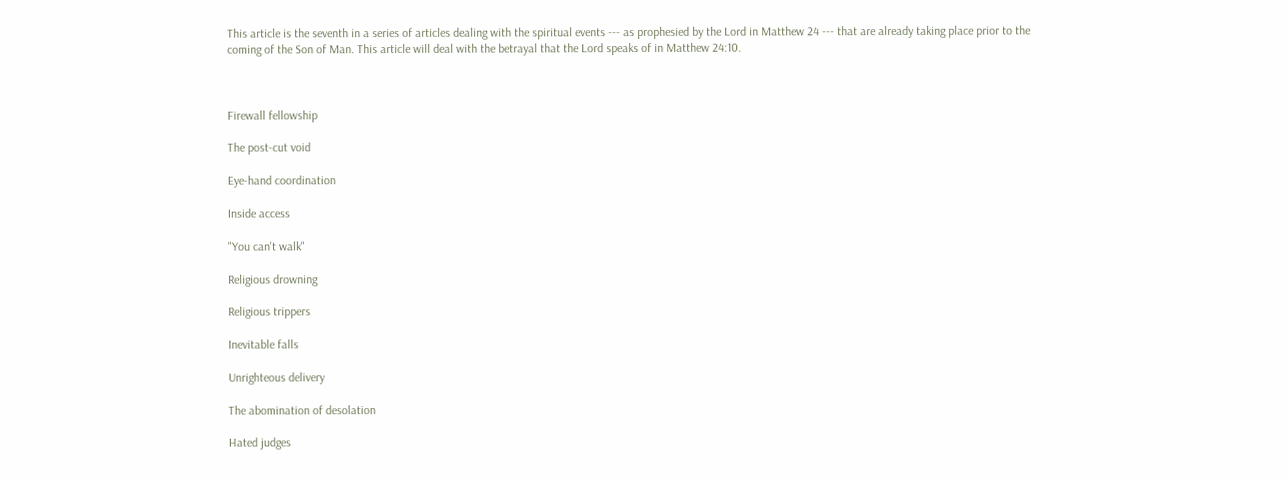This article is the seventh in a series of articles dealing with the spiritual events --- as prophesied by the Lord in Matthew 24 --- that are already taking place prior to the coming of the Son of Man. This article will deal with the betrayal that the Lord speaks of in Matthew 24:10.



Firewall fellowship

The post-cut void

Eye-hand coordination

Inside access

"You can't walk"

Religious drowning

Religious trippers

Inevitable falls

Unrighteous delivery

The abomination of desolation

Hated judges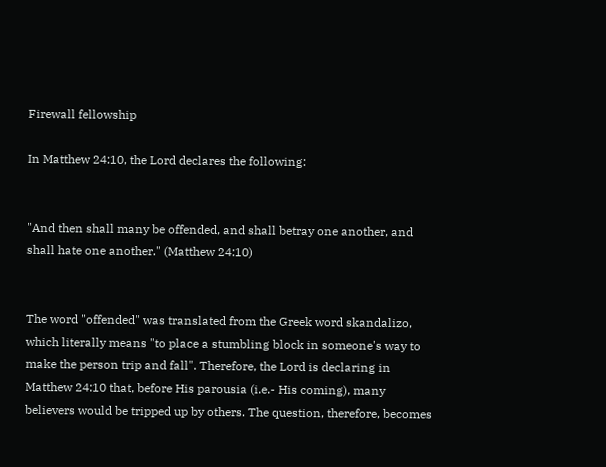Firewall fellowship

In Matthew 24:10, the Lord declares the following:


"And then shall many be offended, and shall betray one another, and shall hate one another." (Matthew 24:10)


The word "offended" was translated from the Greek word skandalizo, which literally means "to place a stumbling block in someone's way to make the person trip and fall". Therefore, the Lord is declaring in Matthew 24:10 that, before His parousia (i.e.- His coming), many believers would be tripped up by others. The question, therefore, becomes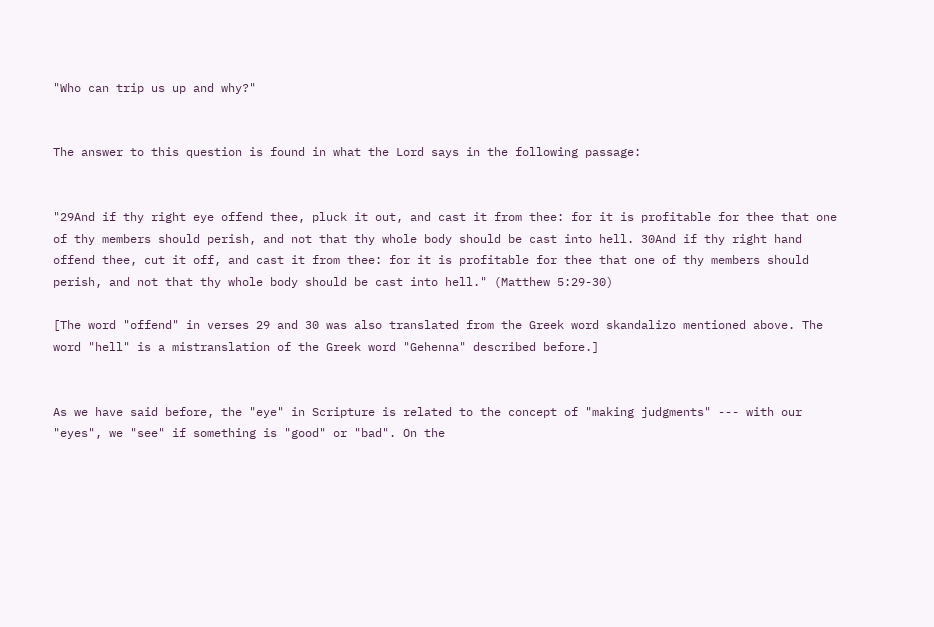"Who can trip us up and why?"


The answer to this question is found in what the Lord says in the following passage:


"29And if thy right eye offend thee, pluck it out, and cast it from thee: for it is profitable for thee that one of thy members should perish, and not that thy whole body should be cast into hell. 30And if thy right hand offend thee, cut it off, and cast it from thee: for it is profitable for thee that one of thy members should perish, and not that thy whole body should be cast into hell." (Matthew 5:29-30)

[The word "offend" in verses 29 and 30 was also translated from the Greek word skandalizo mentioned above. The word "hell" is a mistranslation of the Greek word "Gehenna" described before.]


As we have said before, the "eye" in Scripture is related to the concept of "making judgments" --- with our "eyes", we "see" if something is "good" or "bad". On the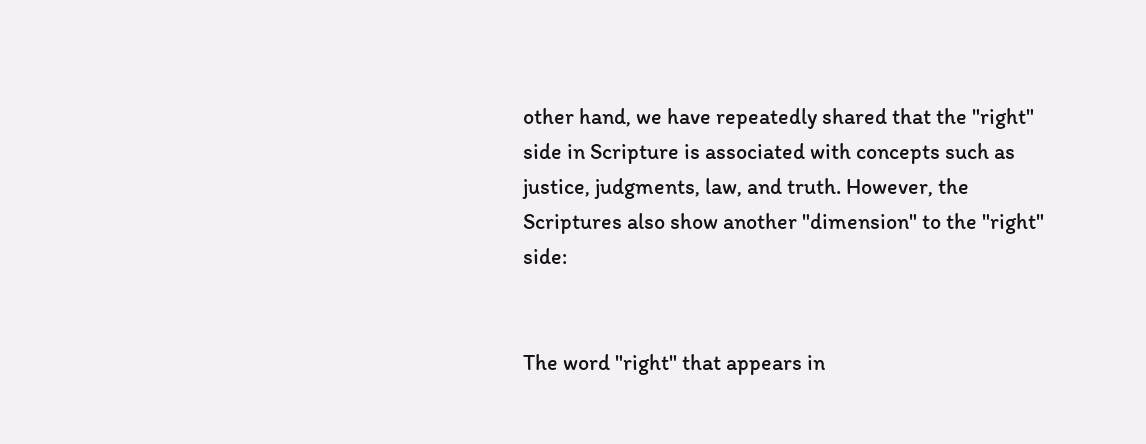other hand, we have repeatedly shared that the "right" side in Scripture is associated with concepts such as justice, judgments, law, and truth. However, the Scriptures also show another "dimension" to the "right" side:


The word "right" that appears in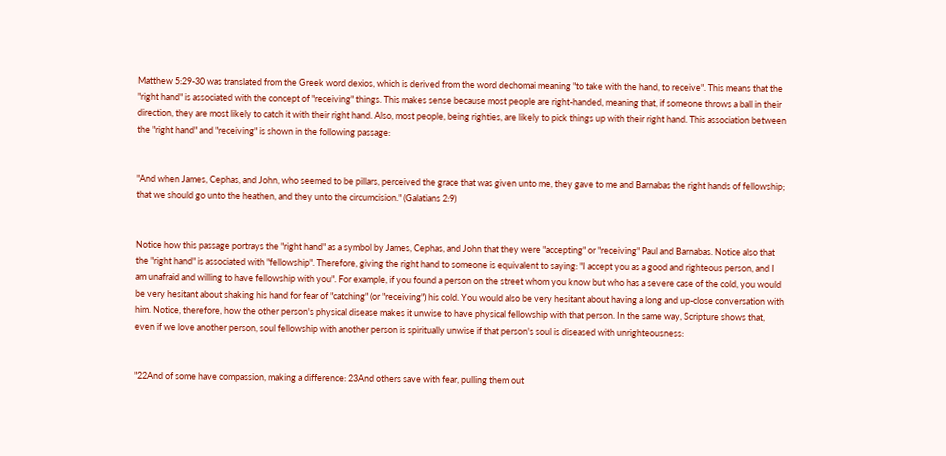Matthew 5:29-30 was translated from the Greek word dexios, which is derived from the word dechomai meaning "to take with the hand, to receive". This means that the "right hand" is associated with the concept of "receiving" things. This makes sense because most people are right-handed, meaning that, if someone throws a ball in their direction, they are most likely to catch it with their right hand. Also, most people, being righties, are likely to pick things up with their right hand. This association between the "right hand" and "receiving" is shown in the following passage:


"And when James, Cephas, and John, who seemed to be pillars, perceived the grace that was given unto me, they gave to me and Barnabas the right hands of fellowship; that we should go unto the heathen, and they unto the circumcision." (Galatians 2:9)


Notice how this passage portrays the "right hand" as a symbol by James, Cephas, and John that they were "accepting" or "receiving" Paul and Barnabas. Notice also that the "right hand" is associated with "fellowship". Therefore, giving the right hand to someone is equivalent to saying: "I accept you as a good and righteous person, and I am unafraid and willing to have fellowship with you". For example, if you found a person on the street whom you know but who has a severe case of the cold, you would be very hesitant about shaking his hand for fear of "catching" (or "receiving") his cold. You would also be very hesitant about having a long and up-close conversation with him. Notice, therefore, how the other person's physical disease makes it unwise to have physical fellowship with that person. In the same way, Scripture shows that, even if we love another person, soul fellowship with another person is spiritually unwise if that person's soul is diseased with unrighteousness:


"22And of some have compassion, making a difference: 23And others save with fear, pulling them out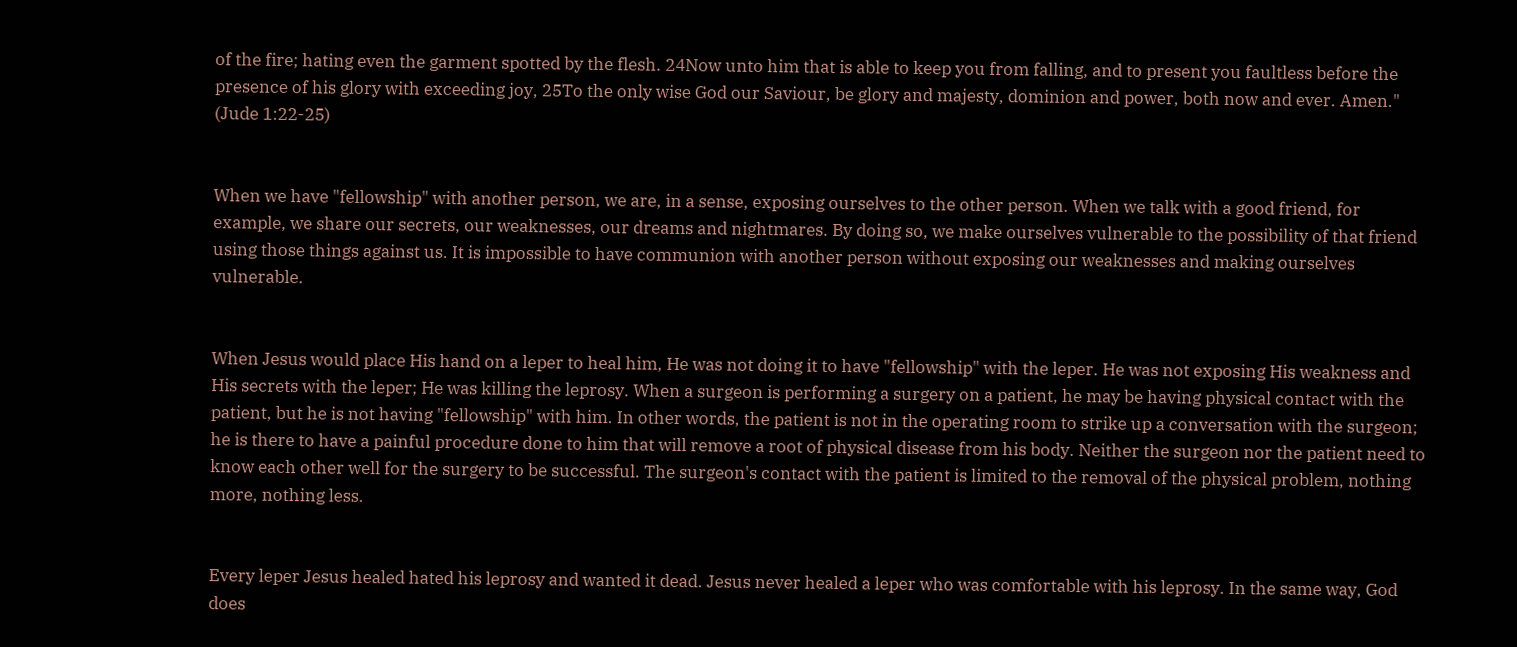of the fire; hating even the garment spotted by the flesh. 24Now unto him that is able to keep you from falling, and to present you faultless before the presence of his glory with exceeding joy, 25To the only wise God our Saviour, be glory and majesty, dominion and power, both now and ever. Amen." (Jude 1:22-25)


When we have "fellowship" with another person, we are, in a sense, exposing ourselves to the other person. When we talk with a good friend, for example, we share our secrets, our weaknesses, our dreams and nightmares. By doing so, we make ourselves vulnerable to the possibility of that friend using those things against us. It is impossible to have communion with another person without exposing our weaknesses and making ourselves vulnerable.


When Jesus would place His hand on a leper to heal him, He was not doing it to have "fellowship" with the leper. He was not exposing His weakness and His secrets with the leper; He was killing the leprosy. When a surgeon is performing a surgery on a patient, he may be having physical contact with the patient, but he is not having "fellowship" with him. In other words, the patient is not in the operating room to strike up a conversation with the surgeon; he is there to have a painful procedure done to him that will remove a root of physical disease from his body. Neither the surgeon nor the patient need to know each other well for the surgery to be successful. The surgeon's contact with the patient is limited to the removal of the physical problem, nothing more, nothing less.


Every leper Jesus healed hated his leprosy and wanted it dead. Jesus never healed a leper who was comfortable with his leprosy. In the same way, God does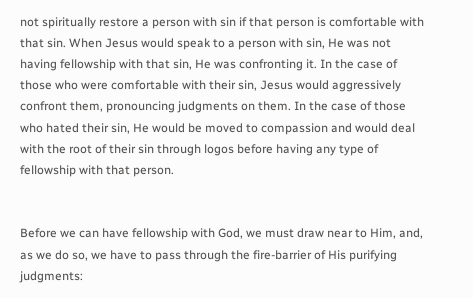not spiritually restore a person with sin if that person is comfortable with that sin. When Jesus would speak to a person with sin, He was not having fellowship with that sin, He was confronting it. In the case of those who were comfortable with their sin, Jesus would aggressively confront them, pronouncing judgments on them. In the case of those who hated their sin, He would be moved to compassion and would deal with the root of their sin through logos before having any type of fellowship with that person.


Before we can have fellowship with God, we must draw near to Him, and, as we do so, we have to pass through the fire-barrier of His purifying judgments: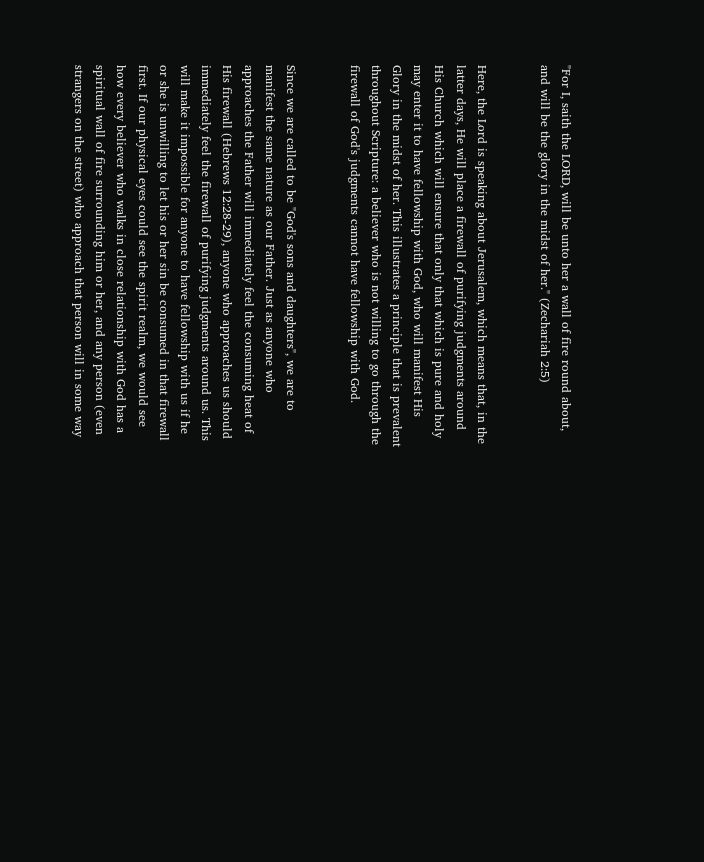"For I, saith the LORD, will be unto her a wall of fire round about, and will be the glory in the midst of her." (Zechariah 2:5)


Here, the Lord is speaking about Jerusalem, which means that, in the latter days, He will place a firewall of purifying judgments around His Church which will ensure that only that which is pure and holy may enter it to have fellowship with God, who will manifest His Glory in the midst of her. This illustrates a principle that is prevalent throughout Scripture: a believer who is not willing to go through the firewall of God's judgments cannot have fellowship with God.


Since we are called to be "God's sons and daughters", we are to manifest the same nature as our Father. Just as anyone who approaches the Father will immediately feel the consuming heat of His firewall (Hebrews 12:28-29), anyone who approaches us should immediately feel the firewall of purifying judgments around us. This will make it impossible for anyone to have fellowship with us if he or she is unwilling to let his or her sin be consumed in that firewall first. If our physical eyes could see the spirit realm, we would see how every believer who walks in close relationship with God has a spiritual wall of fire surrounding him or her, and any person (even strangers on the street) who approach that person will in some way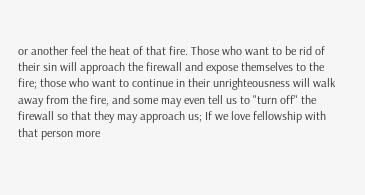or another feel the heat of that fire. Those who want to be rid of their sin will approach the firewall and expose themselves to the fire; those who want to continue in their unrighteousness will walk away from the fire, and some may even tell us to "turn off" the firewall so that they may approach us; If we love fellowship with that person more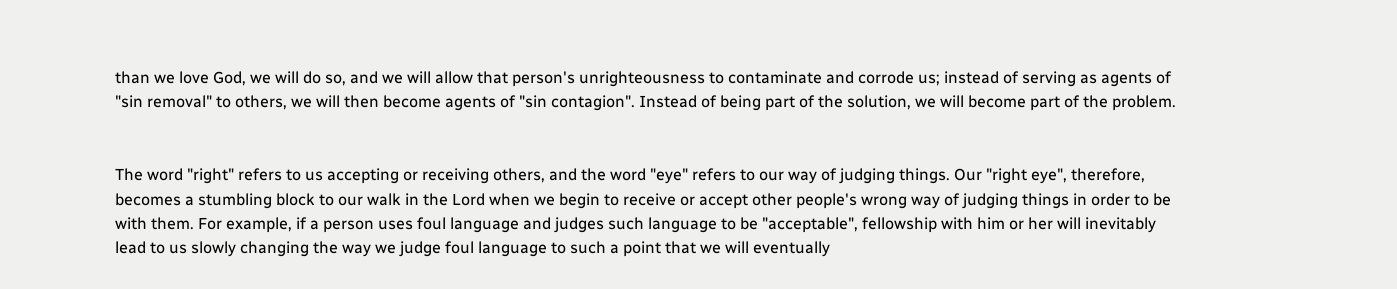than we love God, we will do so, and we will allow that person's unrighteousness to contaminate and corrode us; instead of serving as agents of "sin removal" to others, we will then become agents of "sin contagion". Instead of being part of the solution, we will become part of the problem.


The word "right" refers to us accepting or receiving others, and the word "eye" refers to our way of judging things. Our "right eye", therefore, becomes a stumbling block to our walk in the Lord when we begin to receive or accept other people's wrong way of judging things in order to be with them. For example, if a person uses foul language and judges such language to be "acceptable", fellowship with him or her will inevitably lead to us slowly changing the way we judge foul language to such a point that we will eventually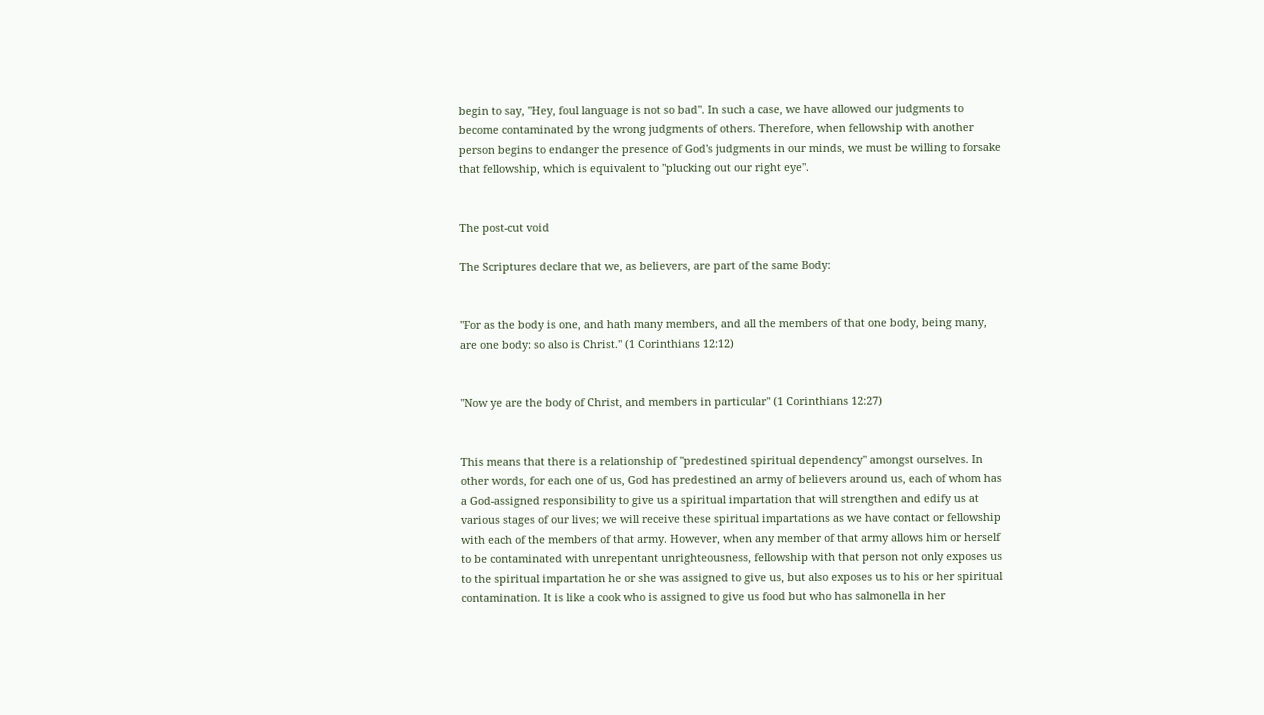begin to say, "Hey, foul language is not so bad". In such a case, we have allowed our judgments to become contaminated by the wrong judgments of others. Therefore, when fellowship with another person begins to endanger the presence of God's judgments in our minds, we must be willing to forsake that fellowship, which is equivalent to "plucking out our right eye".


The post-cut void

The Scriptures declare that we, as believers, are part of the same Body:


"For as the body is one, and hath many members, and all the members of that one body, being many, are one body: so also is Christ." (1 Corinthians 12:12)


"Now ye are the body of Christ, and members in particular" (1 Corinthians 12:27)


This means that there is a relationship of "predestined spiritual dependency" amongst ourselves. In other words, for each one of us, God has predestined an army of believers around us, each of whom has a God-assigned responsibility to give us a spiritual impartation that will strengthen and edify us at various stages of our lives; we will receive these spiritual impartations as we have contact or fellowship with each of the members of that army. However, when any member of that army allows him or herself to be contaminated with unrepentant unrighteousness, fellowship with that person not only exposes us to the spiritual impartation he or she was assigned to give us, but also exposes us to his or her spiritual contamination. It is like a cook who is assigned to give us food but who has salmonella in her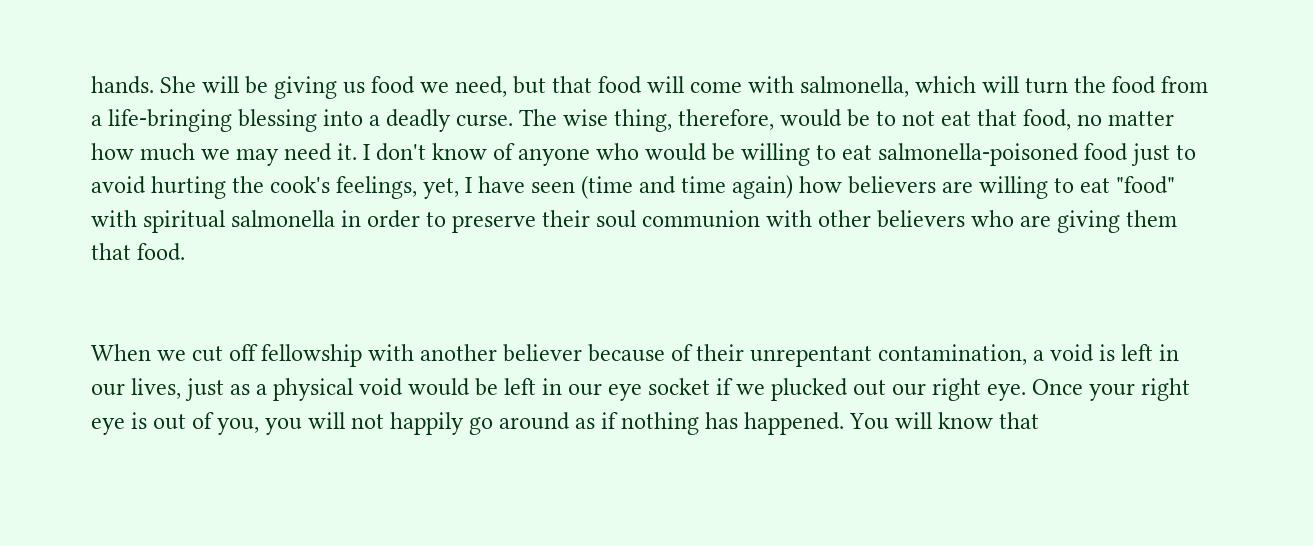hands. She will be giving us food we need, but that food will come with salmonella, which will turn the food from a life-bringing blessing into a deadly curse. The wise thing, therefore, would be to not eat that food, no matter how much we may need it. I don't know of anyone who would be willing to eat salmonella-poisoned food just to avoid hurting the cook's feelings, yet, I have seen (time and time again) how believers are willing to eat "food" with spiritual salmonella in order to preserve their soul communion with other believers who are giving them that food.


When we cut off fellowship with another believer because of their unrepentant contamination, a void is left in our lives, just as a physical void would be left in our eye socket if we plucked out our right eye. Once your right eye is out of you, you will not happily go around as if nothing has happened. You will know that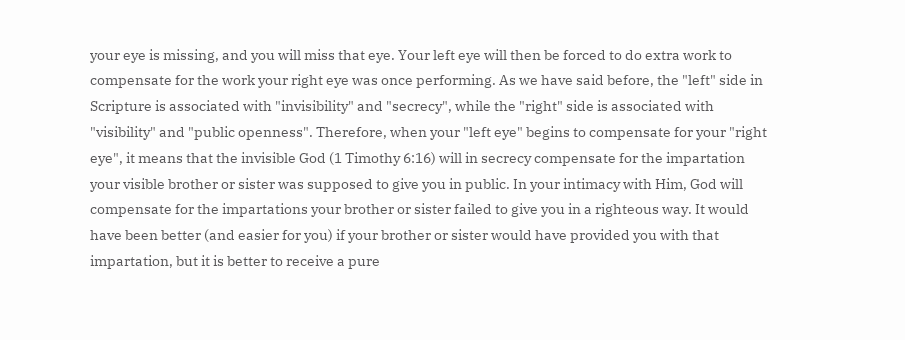your eye is missing, and you will miss that eye. Your left eye will then be forced to do extra work to compensate for the work your right eye was once performing. As we have said before, the "left" side in Scripture is associated with "invisibility" and "secrecy", while the "right" side is associated with "visibility" and "public openness". Therefore, when your "left eye" begins to compensate for your "right eye", it means that the invisible God (1 Timothy 6:16) will in secrecy compensate for the impartation your visible brother or sister was supposed to give you in public. In your intimacy with Him, God will compensate for the impartations your brother or sister failed to give you in a righteous way. It would have been better (and easier for you) if your brother or sister would have provided you with that impartation, but it is better to receive a pure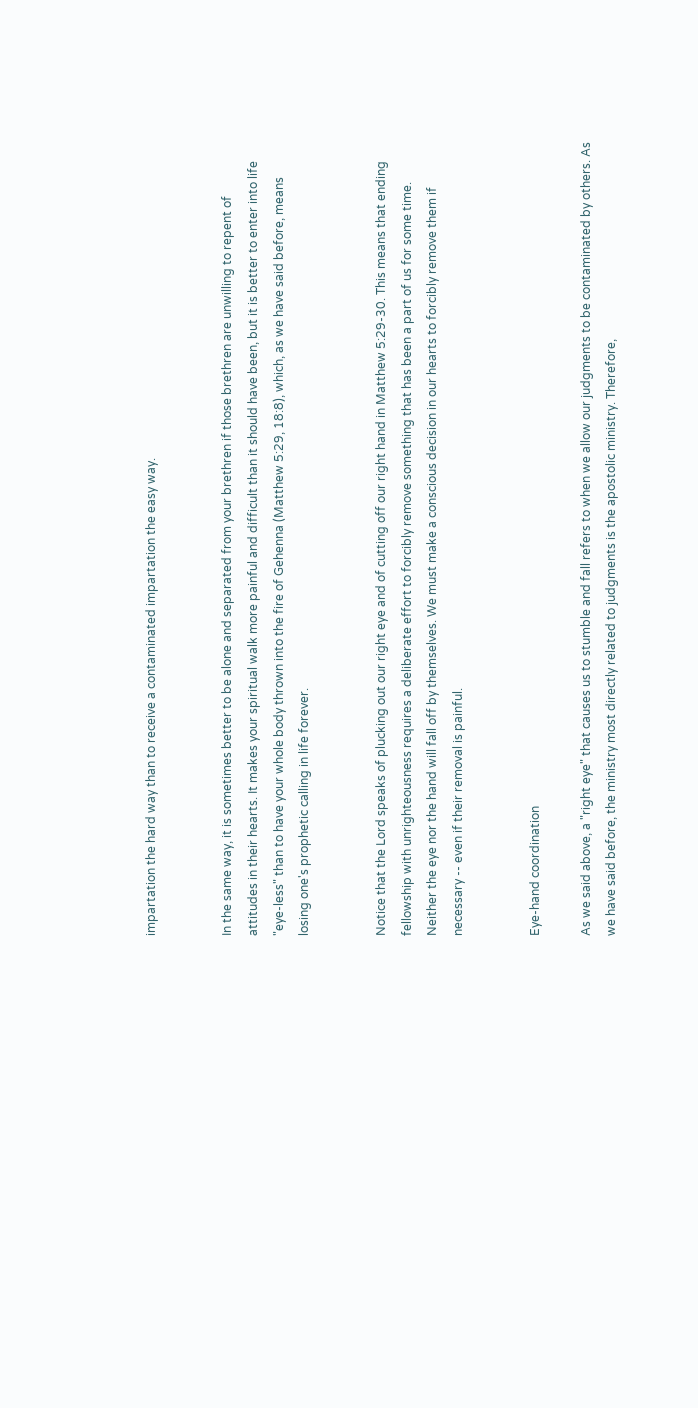impartation the hard way than to receive a contaminated impartation the easy way.


In the same way, it is sometimes better to be alone and separated from your brethren if those brethren are unwilling to repent of attitudes in their hearts. It makes your spiritual walk more painful and difficult than it should have been, but it is better to enter into life "eye-less" than to have your whole body thrown into the fire of Gehenna (Matthew 5:29, 18:8), which, as we have said before, means losing one's prophetic calling in life forever.


Notice that the Lord speaks of plucking out our right eye and of cutting off our right hand in Matthew 5:29-30. This means that ending fellowship with unrighteousness requires a deliberate effort to forcibly remove something that has been a part of us for some time. Neither the eye nor the hand will fall off by themselves. We must make a conscious decision in our hearts to forcibly remove them if necessary -- even if their removal is painful.


Eye-hand coordination

As we said above, a "right eye" that causes us to stumble and fall refers to when we allow our judgments to be contaminated by others. As we have said before, the ministry most directly related to judgments is the apostolic ministry. Therefore,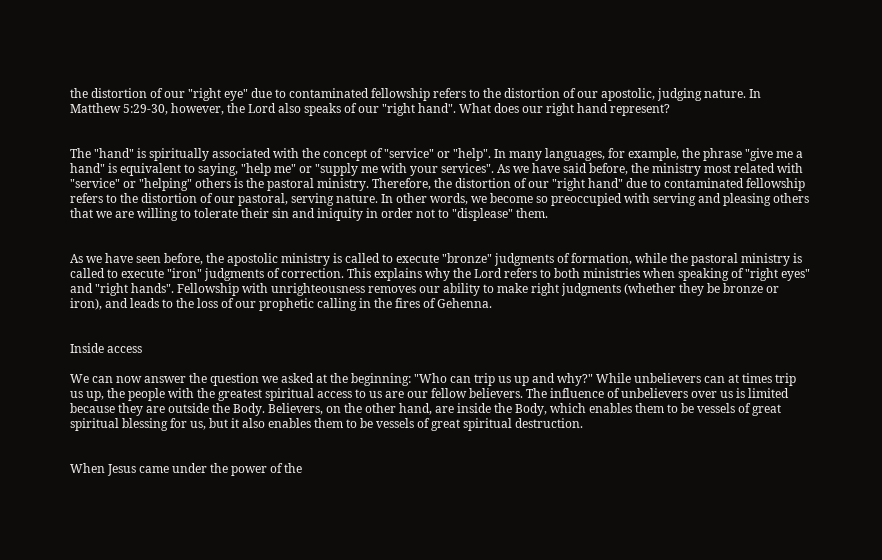the distortion of our "right eye" due to contaminated fellowship refers to the distortion of our apostolic, judging nature. In Matthew 5:29-30, however, the Lord also speaks of our "right hand". What does our right hand represent?


The "hand" is spiritually associated with the concept of "service" or "help". In many languages, for example, the phrase "give me a hand" is equivalent to saying, "help me" or "supply me with your services". As we have said before, the ministry most related with "service" or "helping" others is the pastoral ministry. Therefore, the distortion of our "right hand" due to contaminated fellowship refers to the distortion of our pastoral, serving nature. In other words, we become so preoccupied with serving and pleasing others that we are willing to tolerate their sin and iniquity in order not to "displease" them.


As we have seen before, the apostolic ministry is called to execute "bronze" judgments of formation, while the pastoral ministry is called to execute "iron" judgments of correction. This explains why the Lord refers to both ministries when speaking of "right eyes" and "right hands". Fellowship with unrighteousness removes our ability to make right judgments (whether they be bronze or iron), and leads to the loss of our prophetic calling in the fires of Gehenna.


Inside access

We can now answer the question we asked at the beginning: "Who can trip us up and why?" While unbelievers can at times trip us up, the people with the greatest spiritual access to us are our fellow believers. The influence of unbelievers over us is limited because they are outside the Body. Believers, on the other hand, are inside the Body, which enables them to be vessels of great spiritual blessing for us, but it also enables them to be vessels of great spiritual destruction.


When Jesus came under the power of the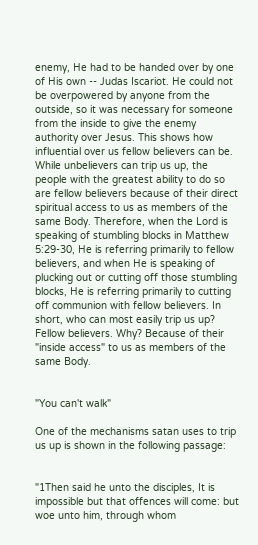enemy, He had to be handed over by one of His own -- Judas Iscariot. He could not be overpowered by anyone from the outside, so it was necessary for someone from the inside to give the enemy authority over Jesus. This shows how influential over us fellow believers can be. While unbelievers can trip us up, the people with the greatest ability to do so are fellow believers because of their direct spiritual access to us as members of the same Body. Therefore, when the Lord is speaking of stumbling blocks in Matthew 5:29-30, He is referring primarily to fellow believers, and when He is speaking of plucking out or cutting off those stumbling blocks, He is referring primarily to cutting off communion with fellow believers. In short, who can most easily trip us up? Fellow believers. Why? Because of their "inside access" to us as members of the same Body.


"You can't walk"

One of the mechanisms satan uses to trip us up is shown in the following passage:


"1Then said he unto the disciples, It is impossible but that offences will come: but woe unto him, through whom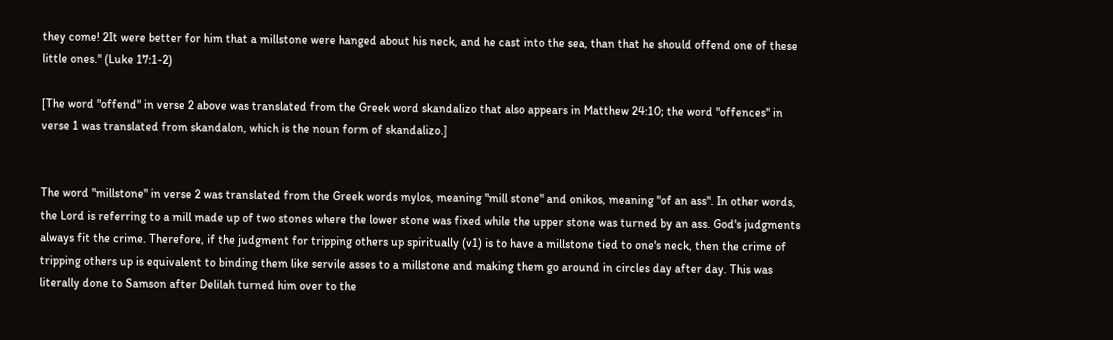they come! 2It were better for him that a millstone were hanged about his neck, and he cast into the sea, than that he should offend one of these little ones." (Luke 17:1-2)

[The word "offend" in verse 2 above was translated from the Greek word skandalizo that also appears in Matthew 24:10; the word "offences" in verse 1 was translated from skandalon, which is the noun form of skandalizo.]


The word "millstone" in verse 2 was translated from the Greek words mylos, meaning "mill stone" and onikos, meaning "of an ass". In other words, the Lord is referring to a mill made up of two stones where the lower stone was fixed while the upper stone was turned by an ass. God's judgments always fit the crime. Therefore, if the judgment for tripping others up spiritually (v1) is to have a millstone tied to one's neck, then the crime of tripping others up is equivalent to binding them like servile asses to a millstone and making them go around in circles day after day. This was literally done to Samson after Delilah turned him over to the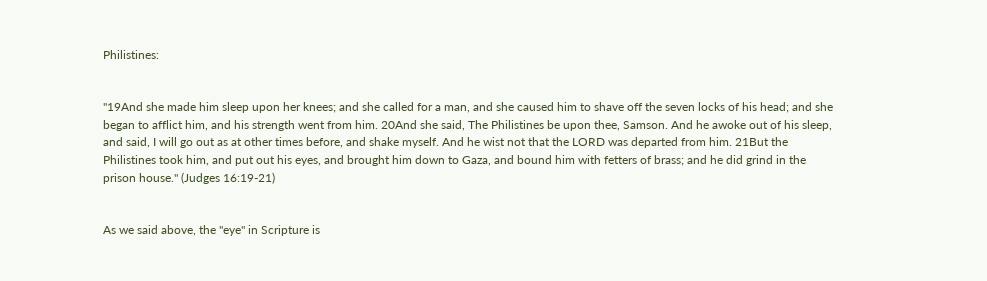Philistines:


"19And she made him sleep upon her knees; and she called for a man, and she caused him to shave off the seven locks of his head; and she began to afflict him, and his strength went from him. 20And she said, The Philistines be upon thee, Samson. And he awoke out of his sleep, and said, I will go out as at other times before, and shake myself. And he wist not that the LORD was departed from him. 21But the Philistines took him, and put out his eyes, and brought him down to Gaza, and bound him with fetters of brass; and he did grind in the prison house." (Judges 16:19-21)


As we said above, the "eye" in Scripture is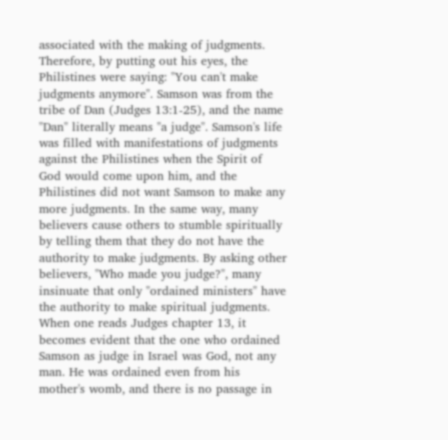associated with the making of judgments. Therefore, by putting out his eyes, the Philistines were saying: "You can't make judgments anymore". Samson was from the tribe of Dan (Judges 13:1-25), and the name "Dan" literally means "a judge". Samson's life was filled with manifestations of judgments against the Philistines when the Spirit of God would come upon him, and the Philistines did not want Samson to make any more judgments. In the same way, many believers cause others to stumble spiritually by telling them that they do not have the authority to make judgments. By asking other believers, "Who made you judge?", many insinuate that only "ordained ministers" have the authority to make spiritual judgments. When one reads Judges chapter 13, it becomes evident that the one who ordained Samson as judge in Israel was God, not any man. He was ordained even from his mother's womb, and there is no passage in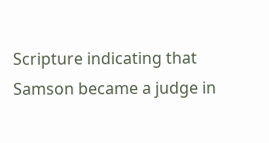Scripture indicating that Samson became a judge in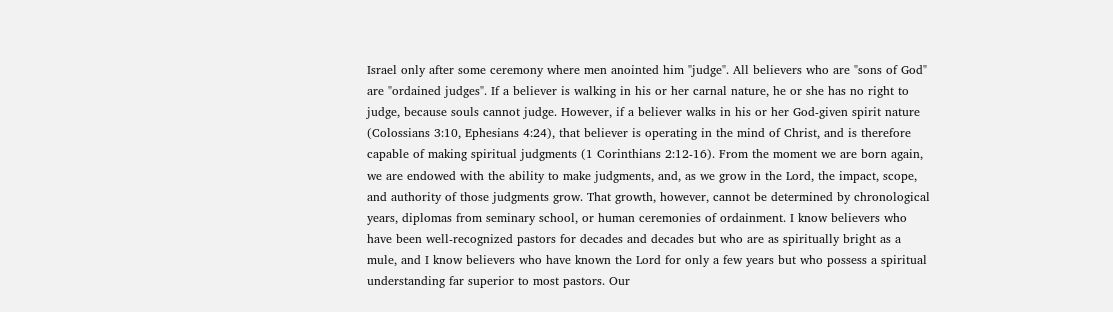Israel only after some ceremony where men anointed him "judge". All believers who are "sons of God" are "ordained judges". If a believer is walking in his or her carnal nature, he or she has no right to judge, because souls cannot judge. However, if a believer walks in his or her God-given spirit nature (Colossians 3:10, Ephesians 4:24), that believer is operating in the mind of Christ, and is therefore capable of making spiritual judgments (1 Corinthians 2:12-16). From the moment we are born again, we are endowed with the ability to make judgments, and, as we grow in the Lord, the impact, scope, and authority of those judgments grow. That growth, however, cannot be determined by chronological years, diplomas from seminary school, or human ceremonies of ordainment. I know believers who have been well-recognized pastors for decades and decades but who are as spiritually bright as a mule, and I know believers who have known the Lord for only a few years but who possess a spiritual understanding far superior to most pastors. Our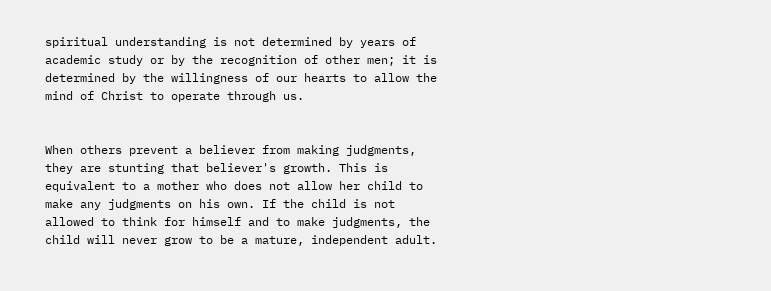spiritual understanding is not determined by years of academic study or by the recognition of other men; it is determined by the willingness of our hearts to allow the mind of Christ to operate through us.


When others prevent a believer from making judgments, they are stunting that believer's growth. This is equivalent to a mother who does not allow her child to make any judgments on his own. If the child is not allowed to think for himself and to make judgments, the child will never grow to be a mature, independent adult.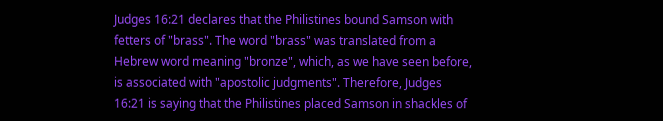Judges 16:21 declares that the Philistines bound Samson with fetters of "brass". The word "brass" was translated from a Hebrew word meaning "bronze", which, as we have seen before, is associated with "apostolic judgments". Therefore, Judges 16:21 is saying that the Philistines placed Samson in shackles of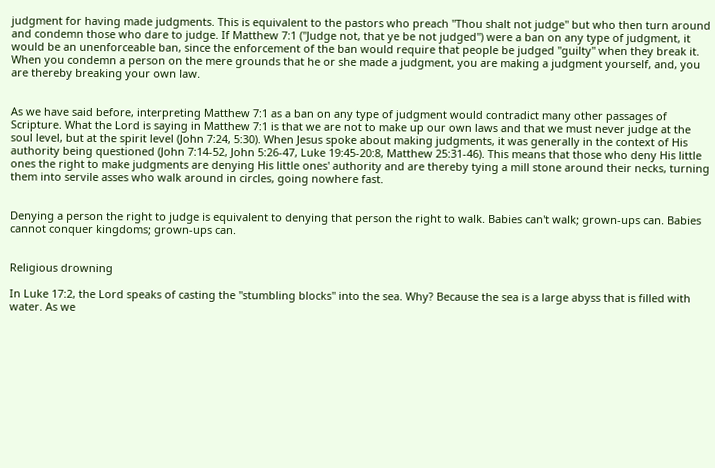judgment for having made judgments. This is equivalent to the pastors who preach "Thou shalt not judge" but who then turn around and condemn those who dare to judge. If Matthew 7:1 ("Judge not, that ye be not judged") were a ban on any type of judgment, it would be an unenforceable ban, since the enforcement of the ban would require that people be judged "guilty" when they break it. When you condemn a person on the mere grounds that he or she made a judgment, you are making a judgment yourself, and, you are thereby breaking your own law.


As we have said before, interpreting Matthew 7:1 as a ban on any type of judgment would contradict many other passages of Scripture. What the Lord is saying in Matthew 7:1 is that we are not to make up our own laws and that we must never judge at the soul level, but at the spirit level (John 7:24, 5:30). When Jesus spoke about making judgments, it was generally in the context of His authority being questioned (John 7:14-52, John 5:26-47, Luke 19:45-20:8, Matthew 25:31-46). This means that those who deny His little ones the right to make judgments are denying His little ones' authority and are thereby tying a mill stone around their necks, turning them into servile asses who walk around in circles, going nowhere fast.


Denying a person the right to judge is equivalent to denying that person the right to walk. Babies can't walk; grown-ups can. Babies cannot conquer kingdoms; grown-ups can.


Religious drowning

In Luke 17:2, the Lord speaks of casting the "stumbling blocks" into the sea. Why? Because the sea is a large abyss that is filled with water. As we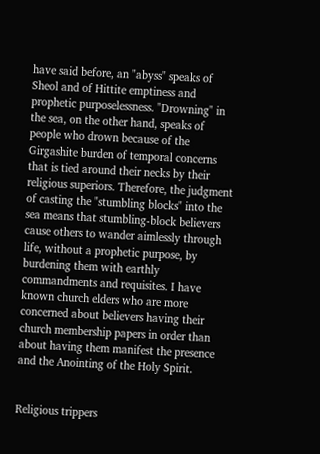have said before, an "abyss" speaks of Sheol and of Hittite emptiness and prophetic purposelessness. "Drowning" in the sea, on the other hand, speaks of people who drown because of the Girgashite burden of temporal concerns that is tied around their necks by their religious superiors. Therefore, the judgment of casting the "stumbling blocks" into the sea means that stumbling-block believers cause others to wander aimlessly through life, without a prophetic purpose, by burdening them with earthly commandments and requisites. I have known church elders who are more concerned about believers having their church membership papers in order than about having them manifest the presence and the Anointing of the Holy Spirit.


Religious trippers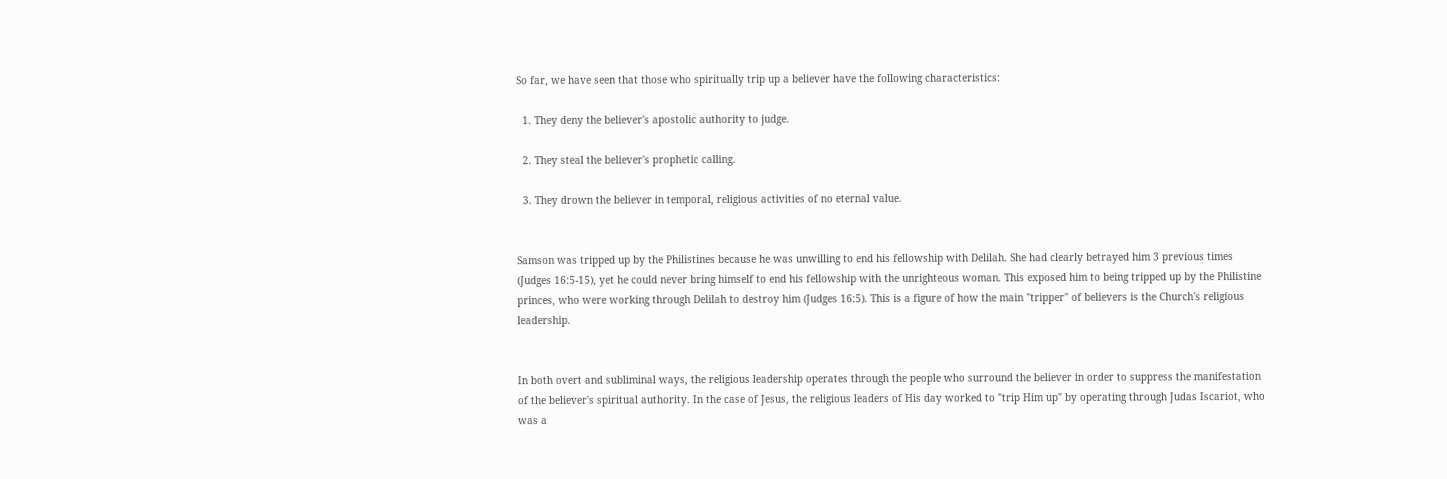So far, we have seen that those who spiritually trip up a believer have the following characteristics:

  1. They deny the believer's apostolic authority to judge.

  2. They steal the believer's prophetic calling.

  3. They drown the believer in temporal, religious activities of no eternal value.


Samson was tripped up by the Philistines because he was unwilling to end his fellowship with Delilah. She had clearly betrayed him 3 previous times (Judges 16:5-15), yet he could never bring himself to end his fellowship with the unrighteous woman. This exposed him to being tripped up by the Philistine princes, who were working through Delilah to destroy him (Judges 16:5). This is a figure of how the main "tripper" of believers is the Church's religious leadership.


In both overt and subliminal ways, the religious leadership operates through the people who surround the believer in order to suppress the manifestation of the believer's spiritual authority. In the case of Jesus, the religious leaders of His day worked to "trip Him up" by operating through Judas Iscariot, who was a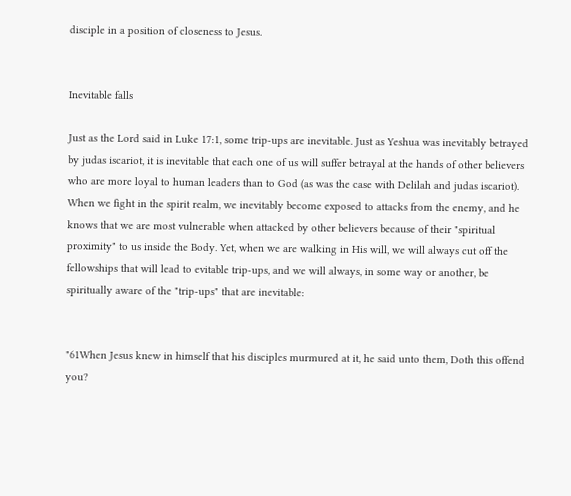disciple in a position of closeness to Jesus.


Inevitable falls

Just as the Lord said in Luke 17:1, some trip-ups are inevitable. Just as Yeshua was inevitably betrayed by judas iscariot, it is inevitable that each one of us will suffer betrayal at the hands of other believers who are more loyal to human leaders than to God (as was the case with Delilah and judas iscariot). When we fight in the spirit realm, we inevitably become exposed to attacks from the enemy, and he knows that we are most vulnerable when attacked by other believers because of their "spiritual proximity" to us inside the Body. Yet, when we are walking in His will, we will always cut off the fellowships that will lead to evitable trip-ups, and we will always, in some way or another, be spiritually aware of the "trip-ups" that are inevitable:


"61When Jesus knew in himself that his disciples murmured at it, he said unto them, Doth this offend you?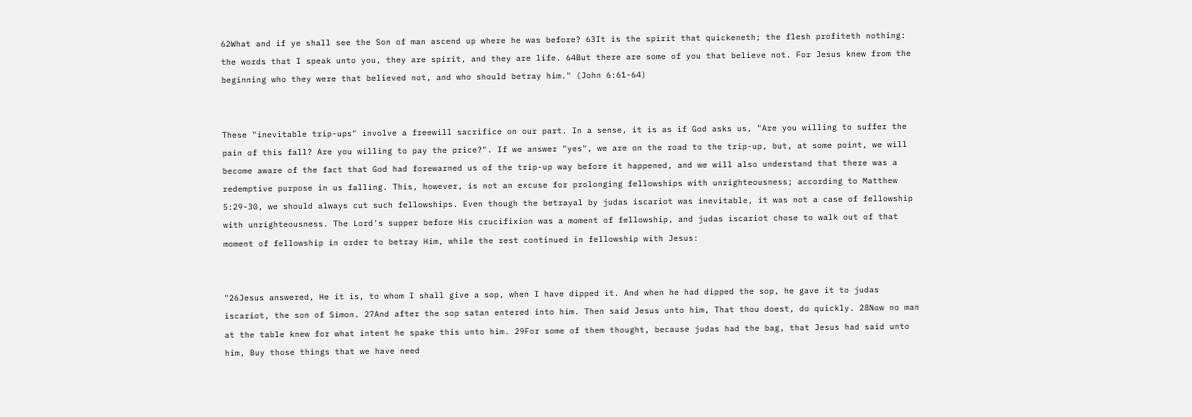62What and if ye shall see the Son of man ascend up where he was before? 63It is the spirit that quickeneth; the flesh profiteth nothing: the words that I speak unto you, they are spirit, and they are life. 64But there are some of you that believe not. For Jesus knew from the beginning who they were that believed not, and who should betray him." (John 6:61-64)


These "inevitable trip-ups" involve a freewill sacrifice on our part. In a sense, it is as if God asks us, "Are you willing to suffer the pain of this fall? Are you willing to pay the price?". If we answer "yes", we are on the road to the trip-up, but, at some point, we will become aware of the fact that God had forewarned us of the trip-up way before it happened, and we will also understand that there was a redemptive purpose in us falling. This, however, is not an excuse for prolonging fellowships with unrighteousness; according to Matthew 5:29-30, we should always cut such fellowships. Even though the betrayal by judas iscariot was inevitable, it was not a case of fellowship with unrighteousness. The Lord's supper before His crucifixion was a moment of fellowship, and judas iscariot chose to walk out of that moment of fellowship in order to betray Him, while the rest continued in fellowship with Jesus:


"26Jesus answered, He it is, to whom I shall give a sop, when I have dipped it. And when he had dipped the sop, he gave it to judas iscariot, the son of Simon. 27And after the sop satan entered into him. Then said Jesus unto him, That thou doest, do quickly. 28Now no man at the table knew for what intent he spake this unto him. 29For some of them thought, because judas had the bag, that Jesus had said unto him, Buy those things that we have need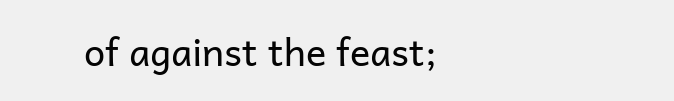of against the feast;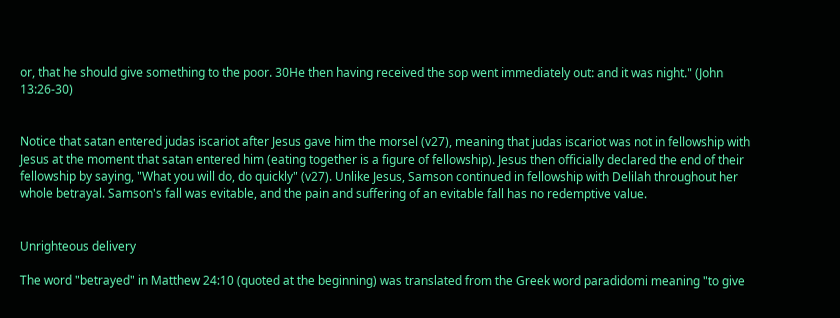or, that he should give something to the poor. 30He then having received the sop went immediately out: and it was night." (John 13:26-30)


Notice that satan entered judas iscariot after Jesus gave him the morsel (v27), meaning that judas iscariot was not in fellowship with Jesus at the moment that satan entered him (eating together is a figure of fellowship). Jesus then officially declared the end of their fellowship by saying, "What you will do, do quickly" (v27). Unlike Jesus, Samson continued in fellowship with Delilah throughout her whole betrayal. Samson's fall was evitable, and the pain and suffering of an evitable fall has no redemptive value.


Unrighteous delivery

The word "betrayed" in Matthew 24:10 (quoted at the beginning) was translated from the Greek word paradidomi meaning "to give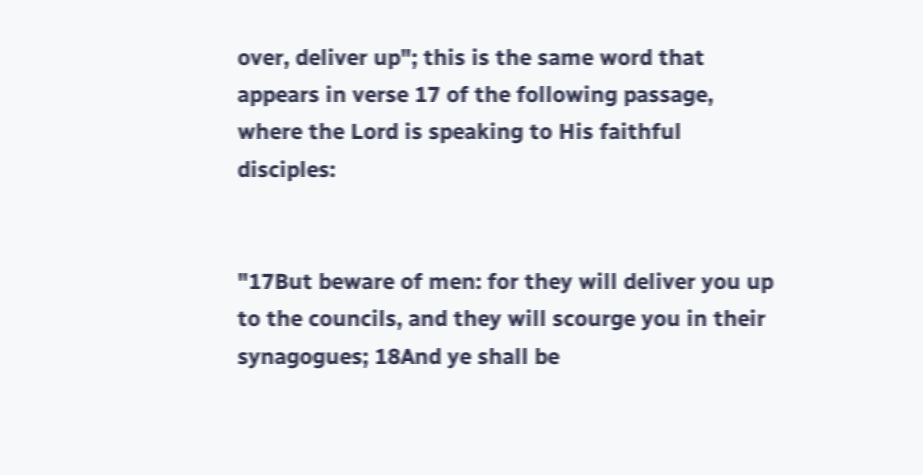over, deliver up"; this is the same word that appears in verse 17 of the following passage, where the Lord is speaking to His faithful disciples:


"17But beware of men: for they will deliver you up to the councils, and they will scourge you in their synagogues; 18And ye shall be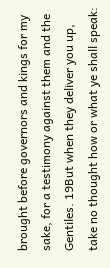brought before governors and kings for my sake, for a testimony against them and the Gentiles. 19But when they deliver you up, take no thought how or what ye shall speak: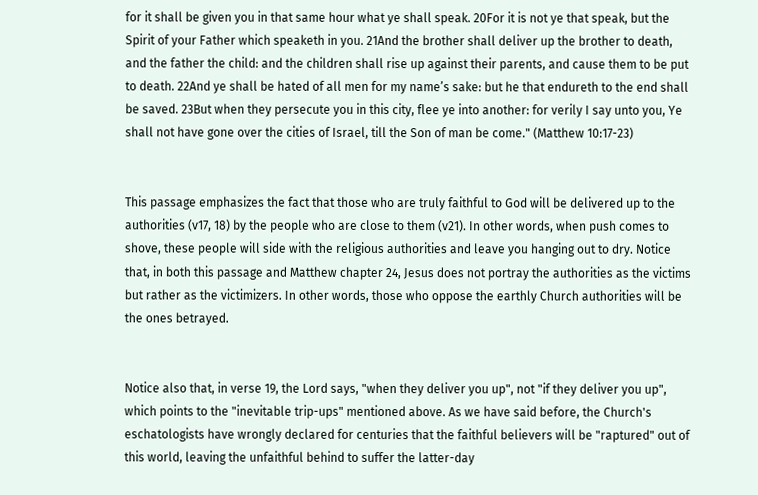for it shall be given you in that same hour what ye shall speak. 20For it is not ye that speak, but the Spirit of your Father which speaketh in you. 21And the brother shall deliver up the brother to death, and the father the child: and the children shall rise up against their parents, and cause them to be put to death. 22And ye shall be hated of all men for my name’s sake: but he that endureth to the end shall be saved. 23But when they persecute you in this city, flee ye into another: for verily I say unto you, Ye shall not have gone over the cities of Israel, till the Son of man be come." (Matthew 10:17-23)


This passage emphasizes the fact that those who are truly faithful to God will be delivered up to the authorities (v17, 18) by the people who are close to them (v21). In other words, when push comes to shove, these people will side with the religious authorities and leave you hanging out to dry. Notice that, in both this passage and Matthew chapter 24, Jesus does not portray the authorities as the victims but rather as the victimizers. In other words, those who oppose the earthly Church authorities will be the ones betrayed.


Notice also that, in verse 19, the Lord says, "when they deliver you up", not "if they deliver you up", which points to the "inevitable trip-ups" mentioned above. As we have said before, the Church's eschatologists have wrongly declared for centuries that the faithful believers will be "raptured" out of this world, leaving the unfaithful behind to suffer the latter-day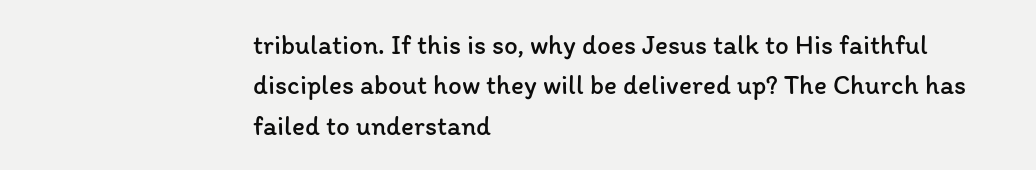tribulation. If this is so, why does Jesus talk to His faithful disciples about how they will be delivered up? The Church has failed to understand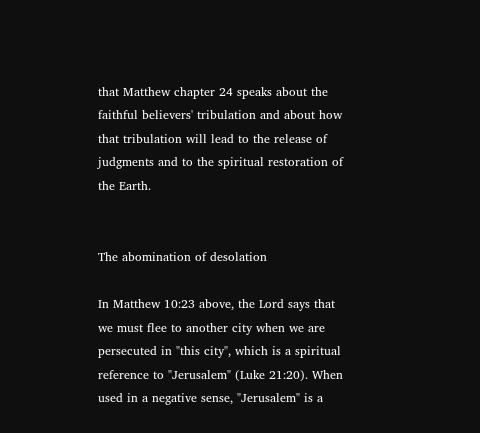that Matthew chapter 24 speaks about the faithful believers' tribulation and about how that tribulation will lead to the release of judgments and to the spiritual restoration of the Earth.


The abomination of desolation

In Matthew 10:23 above, the Lord says that we must flee to another city when we are persecuted in "this city", which is a spiritual reference to "Jerusalem" (Luke 21:20). When used in a negative sense, "Jerusalem" is a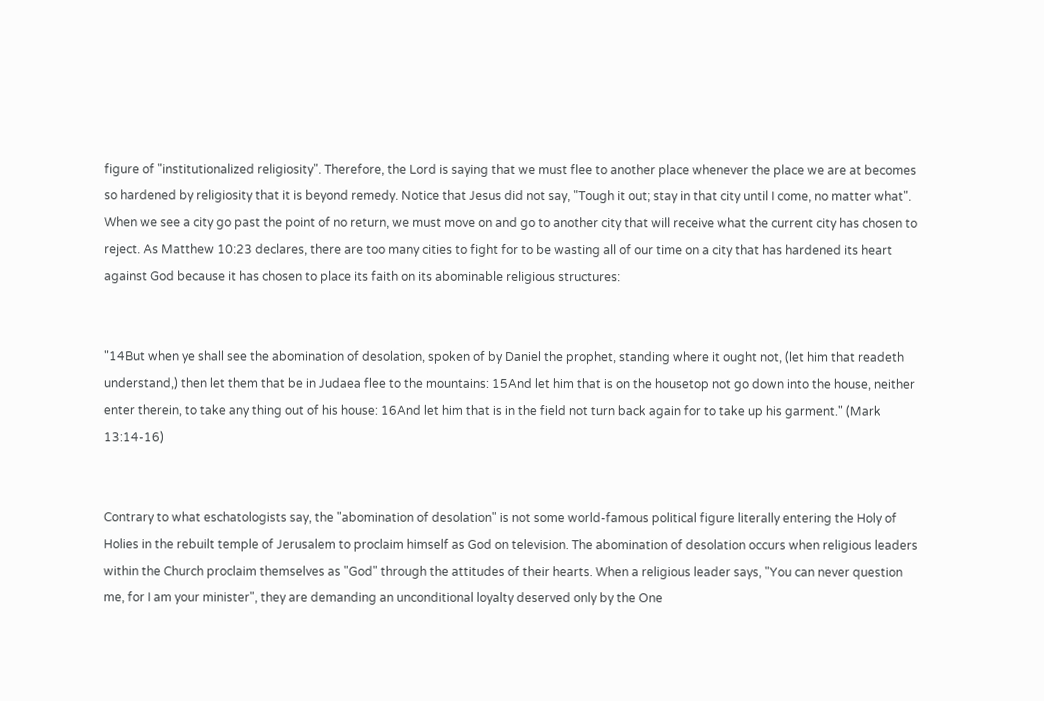figure of "institutionalized religiosity". Therefore, the Lord is saying that we must flee to another place whenever the place we are at becomes so hardened by religiosity that it is beyond remedy. Notice that Jesus did not say, "Tough it out; stay in that city until I come, no matter what". When we see a city go past the point of no return, we must move on and go to another city that will receive what the current city has chosen to reject. As Matthew 10:23 declares, there are too many cities to fight for to be wasting all of our time on a city that has hardened its heart against God because it has chosen to place its faith on its abominable religious structures:


"14But when ye shall see the abomination of desolation, spoken of by Daniel the prophet, standing where it ought not, (let him that readeth understand,) then let them that be in Judaea flee to the mountains: 15And let him that is on the housetop not go down into the house, neither enter therein, to take any thing out of his house: 16And let him that is in the field not turn back again for to take up his garment." (Mark 13:14-16)


Contrary to what eschatologists say, the "abomination of desolation" is not some world-famous political figure literally entering the Holy of Holies in the rebuilt temple of Jerusalem to proclaim himself as God on television. The abomination of desolation occurs when religious leaders within the Church proclaim themselves as "God" through the attitudes of their hearts. When a religious leader says, "You can never question me, for I am your minister", they are demanding an unconditional loyalty deserved only by the One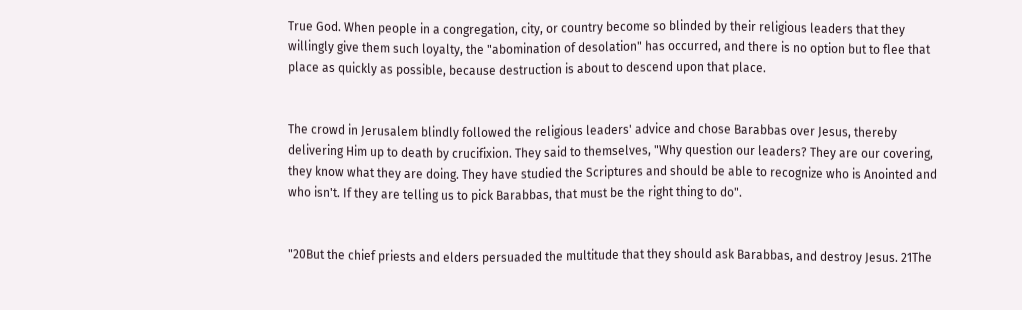True God. When people in a congregation, city, or country become so blinded by their religious leaders that they willingly give them such loyalty, the "abomination of desolation" has occurred, and there is no option but to flee that place as quickly as possible, because destruction is about to descend upon that place.


The crowd in Jerusalem blindly followed the religious leaders' advice and chose Barabbas over Jesus, thereby delivering Him up to death by crucifixion. They said to themselves, "Why question our leaders? They are our covering, they know what they are doing. They have studied the Scriptures and should be able to recognize who is Anointed and who isn't. If they are telling us to pick Barabbas, that must be the right thing to do".


"20But the chief priests and elders persuaded the multitude that they should ask Barabbas, and destroy Jesus. 21The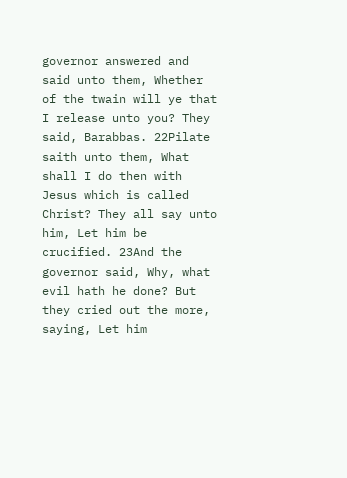governor answered and said unto them, Whether of the twain will ye that I release unto you? They said, Barabbas. 22Pilate saith unto them, What shall I do then with Jesus which is called Christ? They all say unto him, Let him be crucified. 23And the governor said, Why, what evil hath he done? But they cried out the more, saying, Let him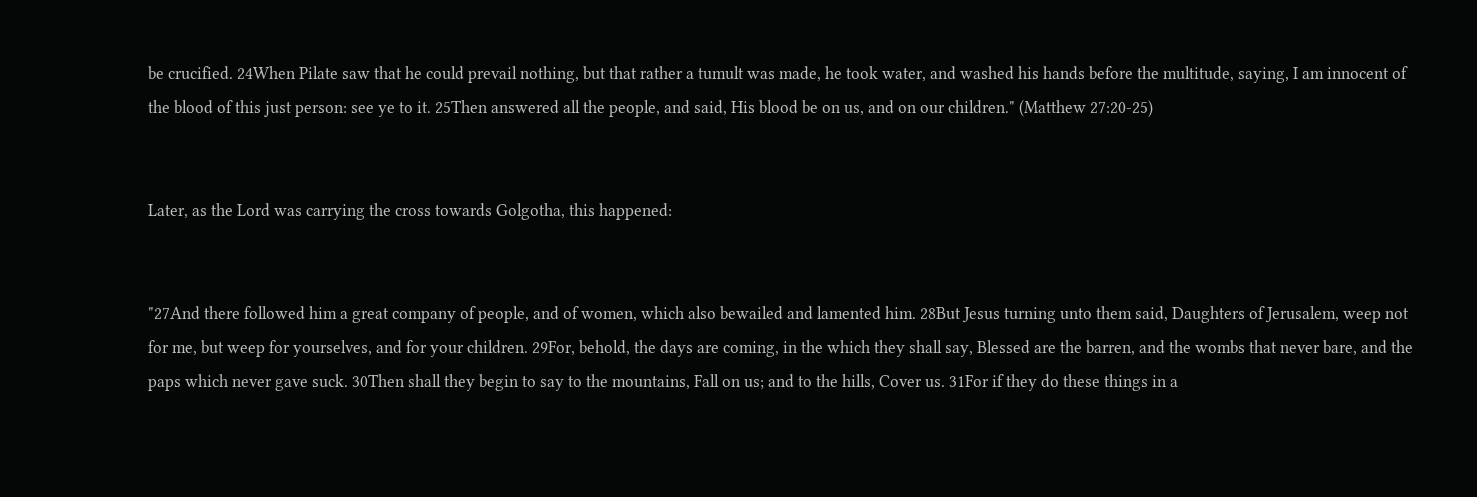be crucified. 24When Pilate saw that he could prevail nothing, but that rather a tumult was made, he took water, and washed his hands before the multitude, saying, I am innocent of the blood of this just person: see ye to it. 25Then answered all the people, and said, His blood be on us, and on our children." (Matthew 27:20-25)


Later, as the Lord was carrying the cross towards Golgotha, this happened:


"27And there followed him a great company of people, and of women, which also bewailed and lamented him. 28But Jesus turning unto them said, Daughters of Jerusalem, weep not for me, but weep for yourselves, and for your children. 29For, behold, the days are coming, in the which they shall say, Blessed are the barren, and the wombs that never bare, and the paps which never gave suck. 30Then shall they begin to say to the mountains, Fall on us; and to the hills, Cover us. 31For if they do these things in a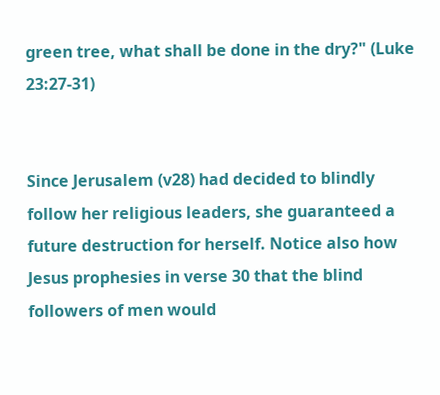green tree, what shall be done in the dry?" (Luke 23:27-31)


Since Jerusalem (v28) had decided to blindly follow her religious leaders, she guaranteed a future destruction for herself. Notice also how Jesus prophesies in verse 30 that the blind followers of men would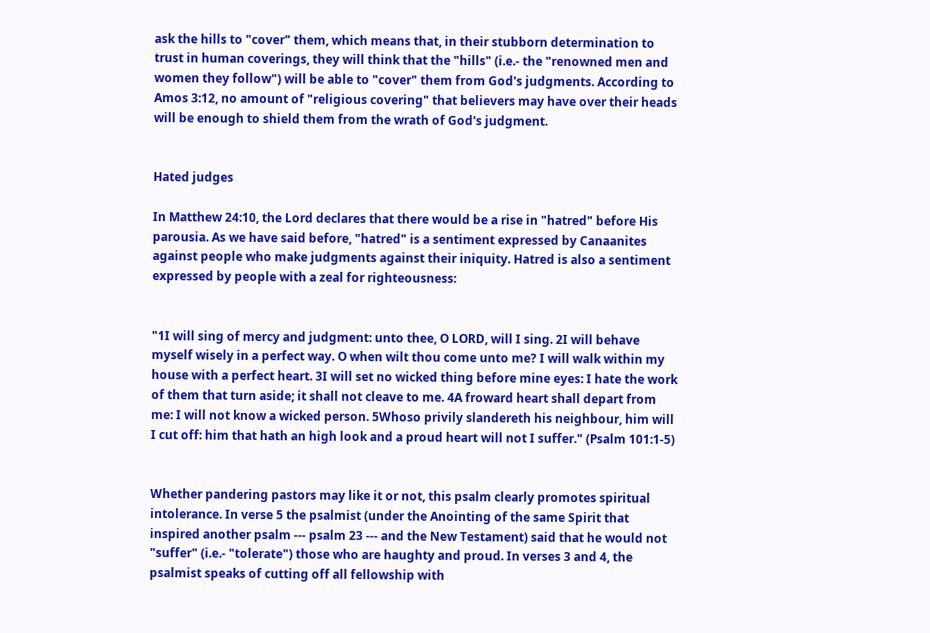ask the hills to "cover" them, which means that, in their stubborn determination to trust in human coverings, they will think that the "hills" (i.e.- the "renowned men and women they follow") will be able to "cover" them from God's judgments. According to Amos 3:12, no amount of "religious covering" that believers may have over their heads will be enough to shield them from the wrath of God's judgment.


Hated judges

In Matthew 24:10, the Lord declares that there would be a rise in "hatred" before His parousia. As we have said before, "hatred" is a sentiment expressed by Canaanites against people who make judgments against their iniquity. Hatred is also a sentiment expressed by people with a zeal for righteousness:


"1I will sing of mercy and judgment: unto thee, O LORD, will I sing. 2I will behave myself wisely in a perfect way. O when wilt thou come unto me? I will walk within my house with a perfect heart. 3I will set no wicked thing before mine eyes: I hate the work of them that turn aside; it shall not cleave to me. 4A froward heart shall depart from me: I will not know a wicked person. 5Whoso privily slandereth his neighbour, him will I cut off: him that hath an high look and a proud heart will not I suffer." (Psalm 101:1-5)


Whether pandering pastors may like it or not, this psalm clearly promotes spiritual intolerance. In verse 5 the psalmist (under the Anointing of the same Spirit that inspired another psalm --- psalm 23 --- and the New Testament) said that he would not "suffer" (i.e.- "tolerate") those who are haughty and proud. In verses 3 and 4, the psalmist speaks of cutting off all fellowship with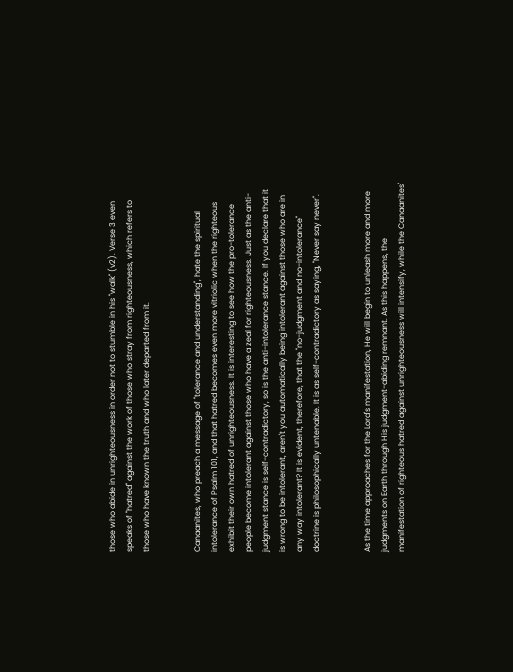those who abide in unrighteousness in order not to stumble in his "walk" (v2). Verse 3 even speaks of "hatred" against the work of those who stray from righteousness, which refers to those who have known the truth and who later departed from it.


Canaanites, who preach a message of "tolerance and understanding", hate the spiritual intolerance of Psalm 101, and that hatred becomes even more vitriolic when the righteous exhibit their own hatred of unrighteousness. It is interesting to see how the pro-tolerance people become intolerant against those who have a zeal for righteousness. Just as the anti-judgment stance is self-contradictory, so is the anti-intolerance stance. If you declare that it is wrong to be intolerant, aren't you automatically being intolerant against those who are in any way intolerant? It is evident, therefore, that the "no-judgment and no-intolerance" doctrine is philosophically untenable. It is as self-contradictory as saying, "Never say never".


As the time approaches for the Lord's manifestation, He will begin to unleash more and more judgments on Earth through His judgment-abiding remnant. As this happens, the manifestation of righteous hatred against unrighteousness will intensify, while the Canaanites'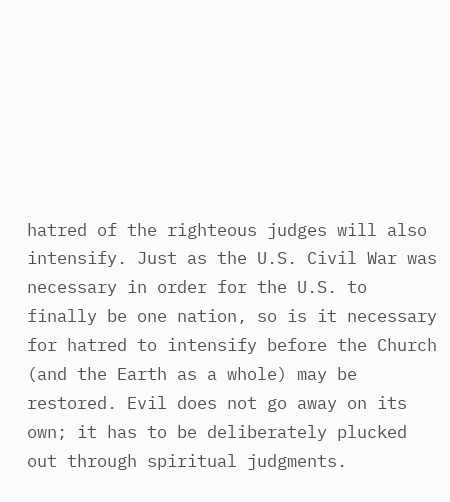hatred of the righteous judges will also intensify. Just as the U.S. Civil War was necessary in order for the U.S. to finally be one nation, so is it necessary for hatred to intensify before the Church (and the Earth as a whole) may be restored. Evil does not go away on its own; it has to be deliberately plucked out through spiritual judgments.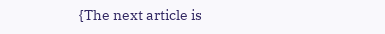{The next article is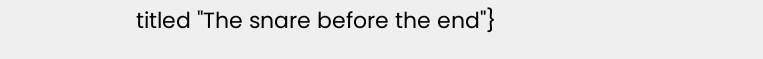titled "The snare before the end"}